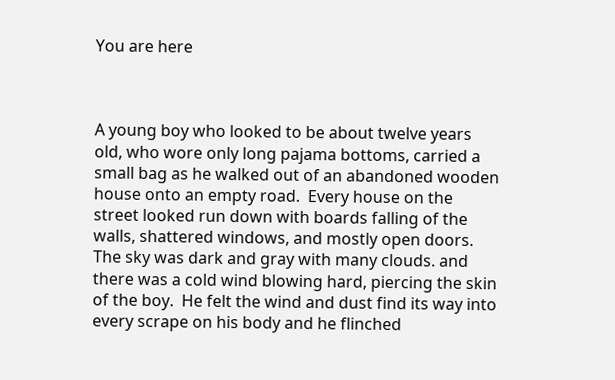You are here



A young boy who looked to be about twelve years old, who wore only long pajama bottoms, carried a small bag as he walked out of an abandoned wooden house onto an empty road.  Every house on the street looked run down with boards falling of the walls, shattered windows, and mostly open doors.  The sky was dark and gray with many clouds. and there was a cold wind blowing hard, piercing the skin of the boy.  He felt the wind and dust find its way into every scrape on his body and he flinched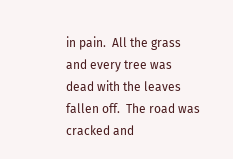in pain.  All the grass and every tree was dead with the leaves fallen off.  The road was cracked and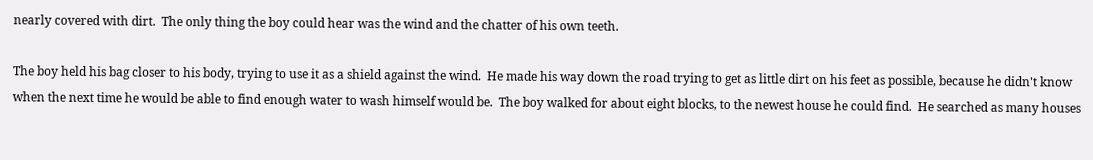nearly covered with dirt.  The only thing the boy could hear was the wind and the chatter of his own teeth.

The boy held his bag closer to his body, trying to use it as a shield against the wind.  He made his way down the road trying to get as little dirt on his feet as possible, because he didn't know when the next time he would be able to find enough water to wash himself would be.  The boy walked for about eight blocks, to the newest house he could find.  He searched as many houses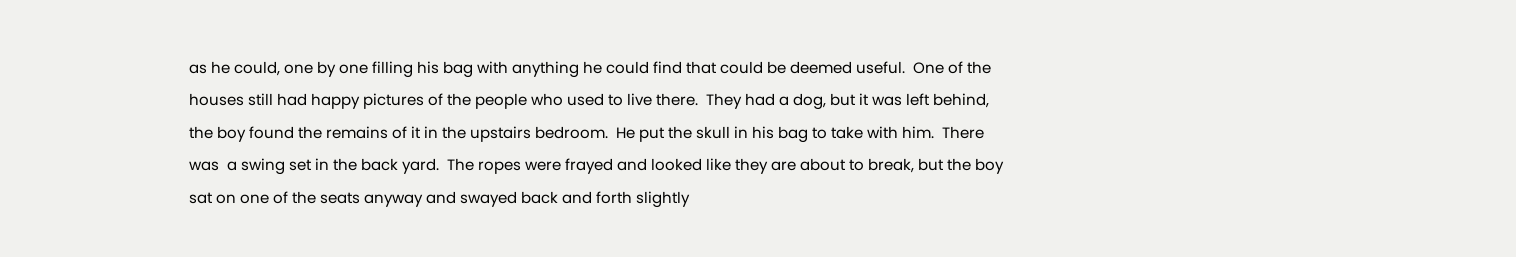as he could, one by one filling his bag with anything he could find that could be deemed useful.  One of the houses still had happy pictures of the people who used to live there.  They had a dog, but it was left behind, the boy found the remains of it in the upstairs bedroom.  He put the skull in his bag to take with him.  There was  a swing set in the back yard.  The ropes were frayed and looked like they are about to break, but the boy sat on one of the seats anyway and swayed back and forth slightly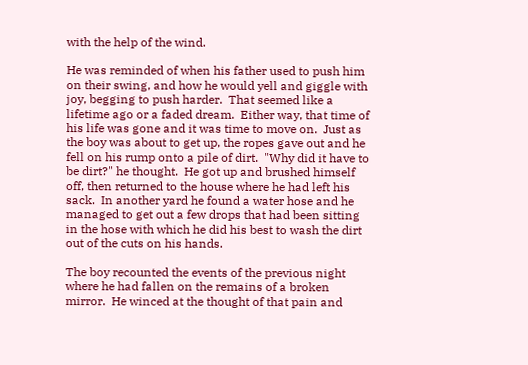with the help of the wind.

He was reminded of when his father used to push him on their swing, and how he would yell and giggle with joy, begging to push harder.  That seemed like a lifetime ago or a faded dream.  Either way, that time of his life was gone and it was time to move on.  Just as the boy was about to get up, the ropes gave out and he fell on his rump onto a pile of dirt.  "Why did it have to be dirt?" he thought.  He got up and brushed himself off, then returned to the house where he had left his sack.  In another yard he found a water hose and he managed to get out a few drops that had been sitting in the hose with which he did his best to wash the dirt out of the cuts on his hands.

The boy recounted the events of the previous night where he had fallen on the remains of a broken mirror.  He winced at the thought of that pain and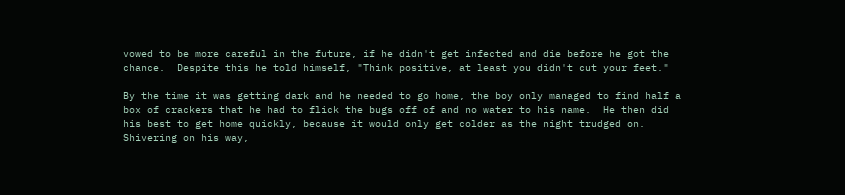vowed to be more careful in the future, if he didn't get infected and die before he got the chance.  Despite this he told himself, "Think positive, at least you didn't cut your feet."

By the time it was getting dark and he needed to go home, the boy only managed to find half a box of crackers that he had to flick the bugs off of and no water to his name.  He then did his best to get home quickly, because it would only get colder as the night trudged on.  Shivering on his way,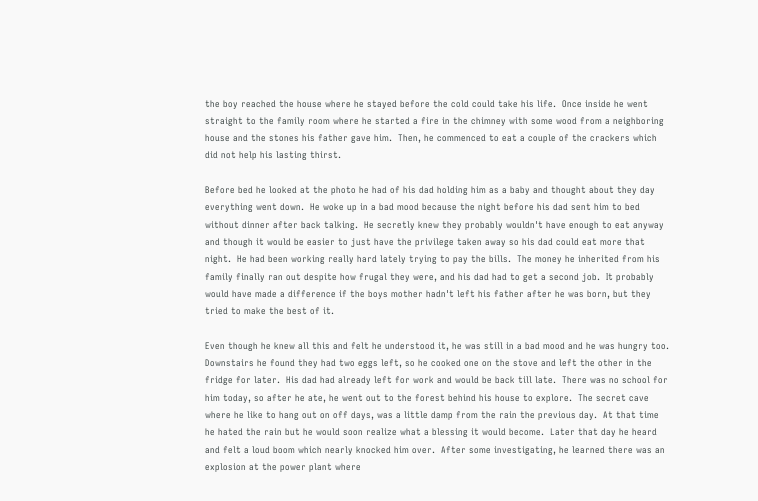the boy reached the house where he stayed before the cold could take his life.  Once inside he went straight to the family room where he started a fire in the chimney with some wood from a neighboring house and the stones his father gave him.  Then, he commenced to eat a couple of the crackers which did not help his lasting thirst.

Before bed he looked at the photo he had of his dad holding him as a baby and thought about they day everything went down.  He woke up in a bad mood because the night before his dad sent him to bed without dinner after back talking.  He secretly knew they probably wouldn't have enough to eat anyway and though it would be easier to just have the privilege taken away so his dad could eat more that night.  He had been working really hard lately trying to pay the bills.  The money he inherited from his family finally ran out despite how frugal they were, and his dad had to get a second job.  It probably would have made a difference if the boys mother hadn't left his father after he was born, but they tried to make the best of it.

Even though he knew all this and felt he understood it, he was still in a bad mood and he was hungry too.  Downstairs he found they had two eggs left, so he cooked one on the stove and left the other in the fridge for later.  His dad had already left for work and would be back till late.  There was no school for him today, so after he ate, he went out to the forest behind his house to explore.  The secret cave where he like to hang out on off days, was a little damp from the rain the previous day.  At that time he hated the rain but he would soon realize what a blessing it would become.  Later that day he heard and felt a loud boom which nearly knocked him over.  After some investigating, he learned there was an explosion at the power plant where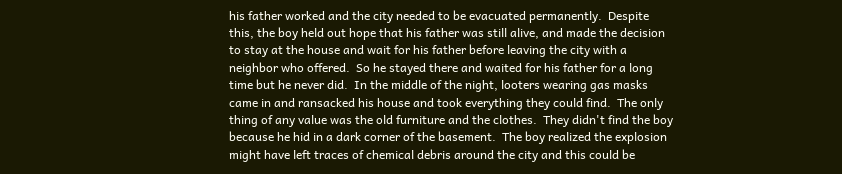his father worked and the city needed to be evacuated permanently.  Despite this, the boy held out hope that his father was still alive, and made the decision to stay at the house and wait for his father before leaving the city with a neighbor who offered.  So he stayed there and waited for his father for a long time but he never did.  In the middle of the night, looters wearing gas masks came in and ransacked his house and took everything they could find.  The only thing of any value was the old furniture and the clothes.  They didn't find the boy because he hid in a dark corner of the basement.  The boy realized the explosion might have left traces of chemical debris around the city and this could be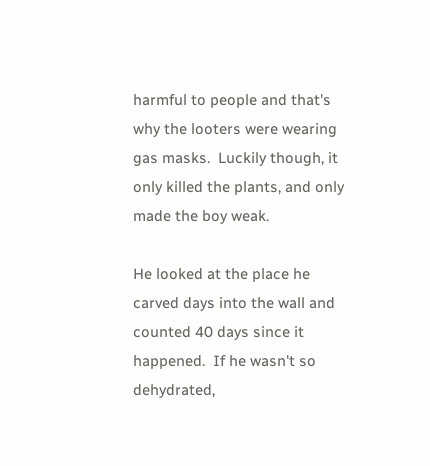harmful to people and that's why the looters were wearing gas masks.  Luckily though, it only killed the plants, and only made the boy weak.

He looked at the place he carved days into the wall and counted 40 days since it happened.  If he wasn't so dehydrated,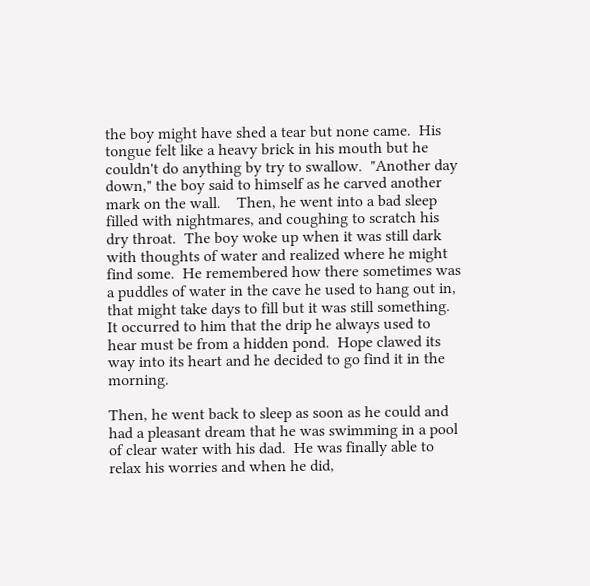the boy might have shed a tear but none came.  His tongue felt like a heavy brick in his mouth but he couldn't do anything by try to swallow.  "Another day down," the boy said to himself as he carved another mark on the wall.    Then, he went into a bad sleep filled with nightmares, and coughing to scratch his dry throat.  The boy woke up when it was still dark with thoughts of water and realized where he might find some.  He remembered how there sometimes was a puddles of water in the cave he used to hang out in, that might take days to fill but it was still something.  It occurred to him that the drip he always used to hear must be from a hidden pond.  Hope clawed its way into its heart and he decided to go find it in the morning.

Then, he went back to sleep as soon as he could and had a pleasant dream that he was swimming in a pool of clear water with his dad.  He was finally able to relax his worries and when he did,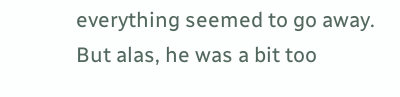everything seemed to go away.  But alas, he was a bit too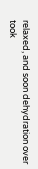relaxed, and soon dehydration over took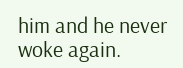him and he never woke again.